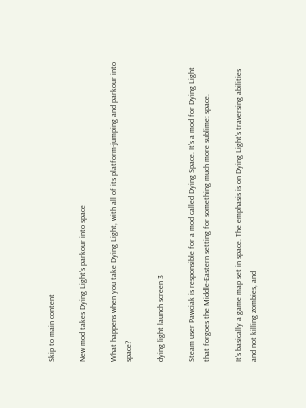Skip to main content

New mod takes Dying Light's parkour into space

What happens when you take Dying Light, with all of its platform-jumping and parkour into space?

dying light launch screen 3

Steam user Pawciak is responsible for a mod called Dying Space. It's a mod for Dying Light that forgoes the Middle-Eastern setting for something much more sublime: space.

It's basically a game map set in space. The emphasis is on Dying Light's traversing abilities and not killing zombies, and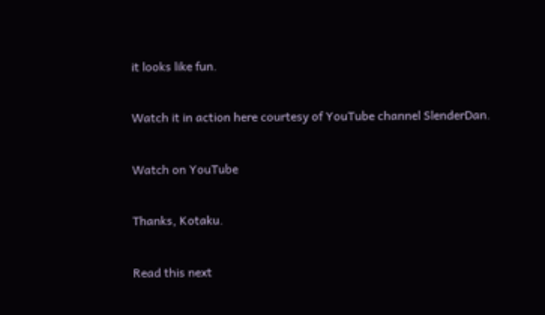it looks like fun.

Watch it in action here courtesy of YouTube channel SlenderDan.

Watch on YouTube

Thanks, Kotaku.

Read this next